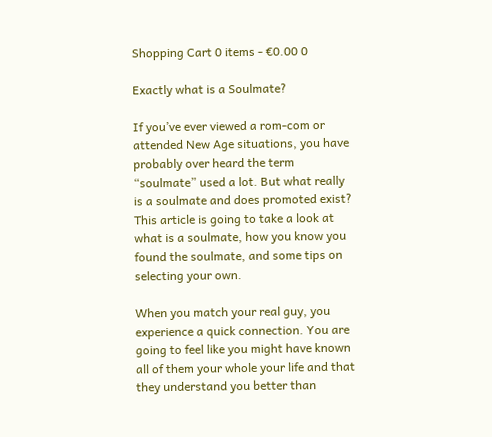Shopping Cart 0 items - €0.00 0

Exactly what is a Soulmate?

If you’ve ever viewed a rom-com or attended New Age situations, you have probably over heard the term “soulmate” used a lot. But what really is a soulmate and does promoted exist? This article is going to take a look at what is a soulmate, how you know you found the soulmate, and some tips on selecting your own.

When you match your real guy, you experience a quick connection. You are going to feel like you might have known all of them your whole your life and that they understand you better than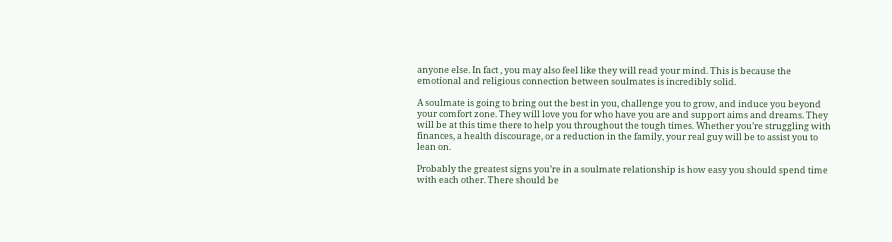anyone else. In fact , you may also feel like they will read your mind. This is because the emotional and religious connection between soulmates is incredibly solid.

A soulmate is going to bring out the best in you, challenge you to grow, and induce you beyond your comfort zone. They will love you for who have you are and support aims and dreams. They will be at this time there to help you throughout the tough times. Whether you’re struggling with finances, a health discourage, or a reduction in the family, your real guy will be to assist you to lean on.

Probably the greatest signs you’re in a soulmate relationship is how easy you should spend time with each other. There should be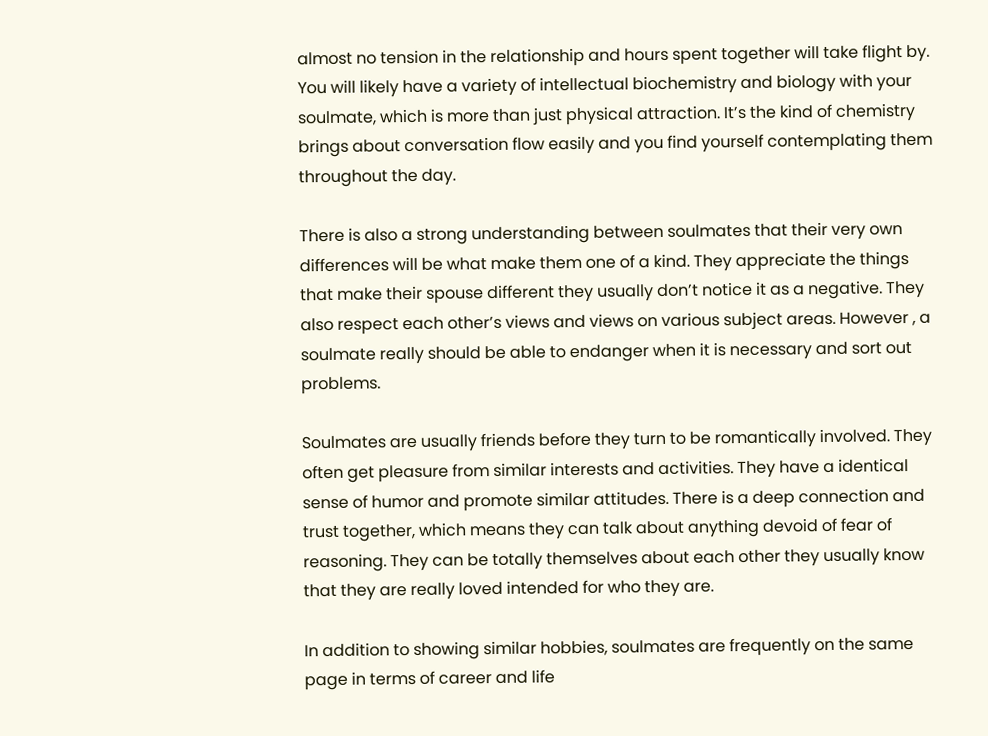almost no tension in the relationship and hours spent together will take flight by. You will likely have a variety of intellectual biochemistry and biology with your soulmate, which is more than just physical attraction. It’s the kind of chemistry brings about conversation flow easily and you find yourself contemplating them throughout the day.

There is also a strong understanding between soulmates that their very own differences will be what make them one of a kind. They appreciate the things that make their spouse different they usually don’t notice it as a negative. They also respect each other’s views and views on various subject areas. However , a soulmate really should be able to endanger when it is necessary and sort out problems.

Soulmates are usually friends before they turn to be romantically involved. They often get pleasure from similar interests and activities. They have a identical sense of humor and promote similar attitudes. There is a deep connection and trust together, which means they can talk about anything devoid of fear of reasoning. They can be totally themselves about each other they usually know that they are really loved intended for who they are.

In addition to showing similar hobbies, soulmates are frequently on the same page in terms of career and life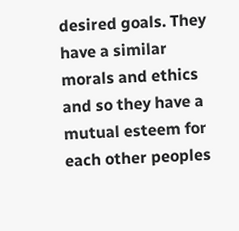desired goals. They have a similar morals and ethics and so they have a mutual esteem for each other peoples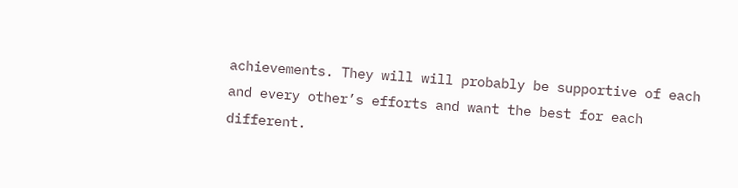achievements. They will will probably be supportive of each and every other’s efforts and want the best for each different.